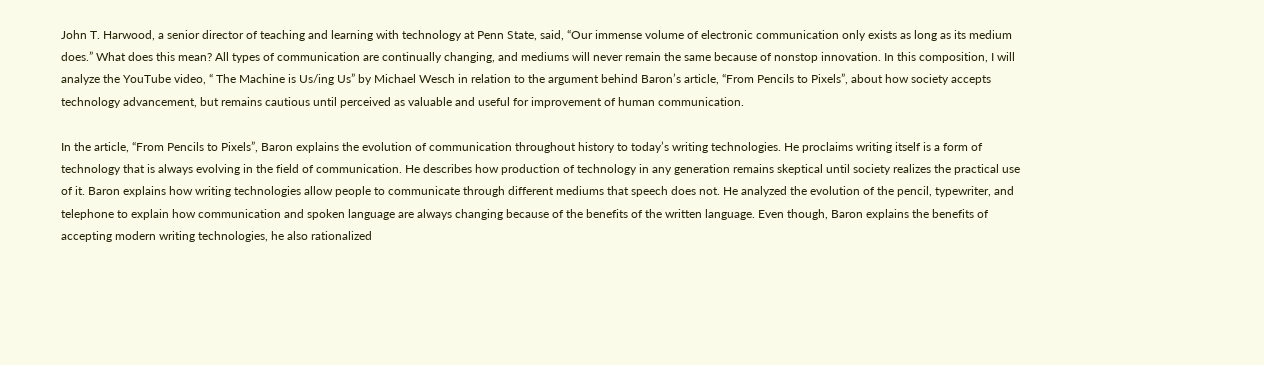John T. Harwood, a senior director of teaching and learning with technology at Penn State, said, “Our immense volume of electronic communication only exists as long as its medium does.” What does this mean? All types of communication are continually changing, and mediums will never remain the same because of nonstop innovation. In this composition, I will analyze the YouTube video, “ The Machine is Us/ing Us” by Michael Wesch in relation to the argument behind Baron’s article, “From Pencils to Pixels”, about how society accepts technology advancement, but remains cautious until perceived as valuable and useful for improvement of human communication.

In the article, “From Pencils to Pixels”, Baron explains the evolution of communication throughout history to today’s writing technologies. He proclaims writing itself is a form of technology that is always evolving in the field of communication. He describes how production of technology in any generation remains skeptical until society realizes the practical use of it. Baron explains how writing technologies allow people to communicate through different mediums that speech does not. He analyzed the evolution of the pencil, typewriter, and telephone to explain how communication and spoken language are always changing because of the benefits of the written language. Even though, Baron explains the benefits of accepting modern writing technologies, he also rationalized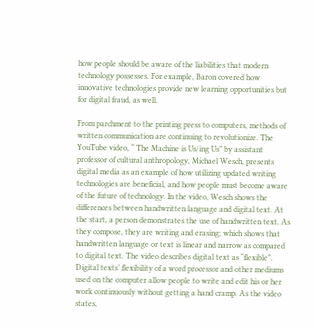how people should be aware of the liabilities that modern technology possesses. For example, Baron covered how innovative technologies provide new learning opportunities but for digital fraud, as well.

From parchment to the printing press to computers, methods of written communication are continuing to revolutionize. The YouTube video, “ The Machine is Us/ing Us” by assistant professor of cultural anthropology, Michael Wesch, presents digital media as an example of how utilizing updated writing technologies are beneficial, and how people must become aware of the future of technology. In the video, Wesch shows the differences between handwritten language and digital text. At the start, a person demonstrates the use of handwritten text. As they compose, they are writing and erasing; which shows that handwritten language or text is linear and narrow as compared to digital text. The video describes digital text as “flexible”. Digital texts’ flexibility of a word processor and other mediums used on the computer allow people to write and edit his or her work continuously without getting a hand cramp. As the video states,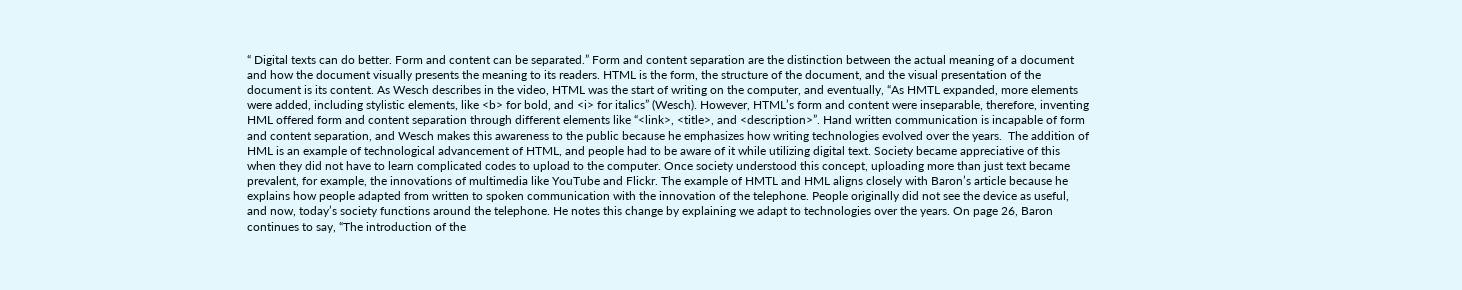“ Digital texts can do better. Form and content can be separated.” Form and content separation are the distinction between the actual meaning of a document and how the document visually presents the meaning to its readers. HTML is the form, the structure of the document, and the visual presentation of the document is its content. As Wesch describes in the video, HTML was the start of writing on the computer, and eventually, “As HMTL expanded, more elements were added, including stylistic elements, like <b> for bold, and <i> for italics” (Wesch). However, HTML’s form and content were inseparable, therefore, inventing HML offered form and content separation through different elements like “<link>, <title>, and <description>”. Hand written communication is incapable of form and content separation, and Wesch makes this awareness to the public because he emphasizes how writing technologies evolved over the years.  The addition of HML is an example of technological advancement of HTML, and people had to be aware of it while utilizing digital text. Society became appreciative of this when they did not have to learn complicated codes to upload to the computer. Once society understood this concept, uploading more than just text became prevalent, for example, the innovations of multimedia like YouTube and Flickr. The example of HMTL and HML aligns closely with Baron’s article because he explains how people adapted from written to spoken communication with the innovation of the telephone. People originally did not see the device as useful, and now, today’s society functions around the telephone. He notes this change by explaining we adapt to technologies over the years. On page 26, Baron continues to say, “The introduction of the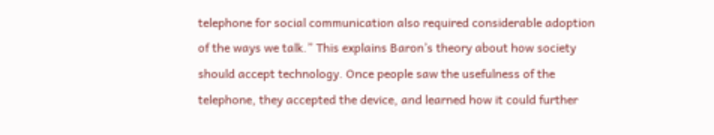telephone for social communication also required considerable adoption of the ways we talk.” This explains Baron’s theory about how society should accept technology. Once people saw the usefulness of the telephone, they accepted the device, and learned how it could further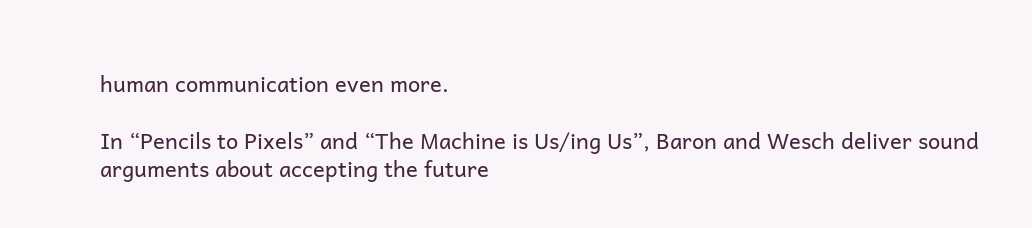human communication even more.

In “Pencils to Pixels” and “The Machine is Us/ing Us”, Baron and Wesch deliver sound arguments about accepting the future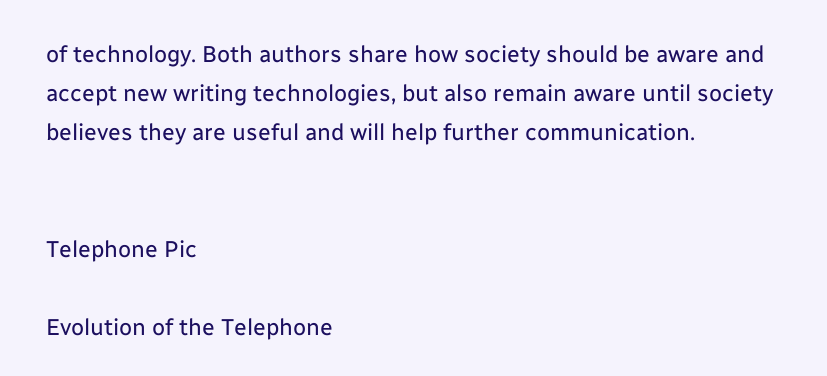of technology. Both authors share how society should be aware and accept new writing technologies, but also remain aware until society believes they are useful and will help further communication.


Telephone Pic

Evolution of the Telephone